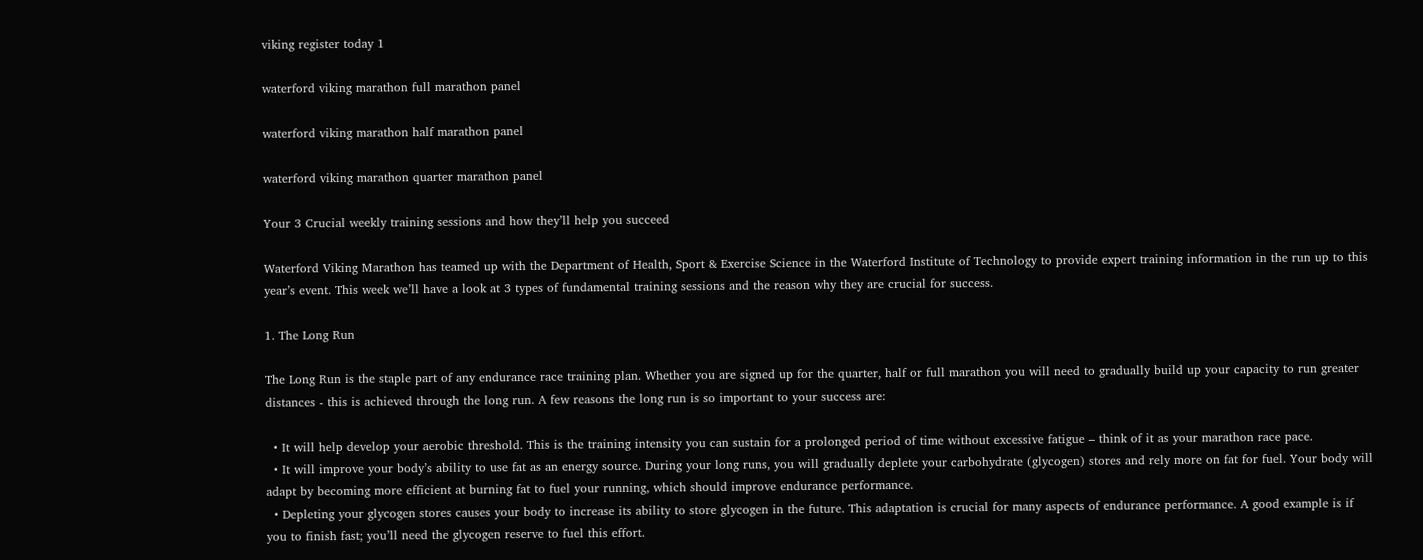viking register today 1

waterford viking marathon full marathon panel

waterford viking marathon half marathon panel

waterford viking marathon quarter marathon panel

Your 3 Crucial weekly training sessions and how they’ll help you succeed

Waterford Viking Marathon has teamed up with the Department of Health, Sport & Exercise Science in the Waterford Institute of Technology to provide expert training information in the run up to this year’s event. This week we’ll have a look at 3 types of fundamental training sessions and the reason why they are crucial for success.

1. The Long Run

The Long Run is the staple part of any endurance race training plan. Whether you are signed up for the quarter, half or full marathon you will need to gradually build up your capacity to run greater distances - this is achieved through the long run. A few reasons the long run is so important to your success are:

  • It will help develop your aerobic threshold. This is the training intensity you can sustain for a prolonged period of time without excessive fatigue – think of it as your marathon race pace.
  • It will improve your body’s ability to use fat as an energy source. During your long runs, you will gradually deplete your carbohydrate (glycogen) stores and rely more on fat for fuel. Your body will adapt by becoming more efficient at burning fat to fuel your running, which should improve endurance performance.
  • Depleting your glycogen stores causes your body to increase its ability to store glycogen in the future. This adaptation is crucial for many aspects of endurance performance. A good example is if you to finish fast; you’ll need the glycogen reserve to fuel this effort.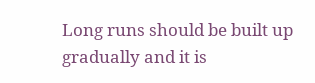Long runs should be built up gradually and it is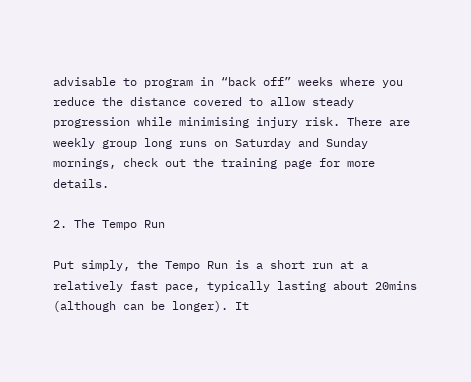advisable to program in “back off” weeks where you reduce the distance covered to allow steady progression while minimising injury risk. There are weekly group long runs on Saturday and Sunday mornings, check out the training page for more details.

2. The Tempo Run

Put simply, the Tempo Run is a short run at a relatively fast pace, typically lasting about 20mins (although can be longer). It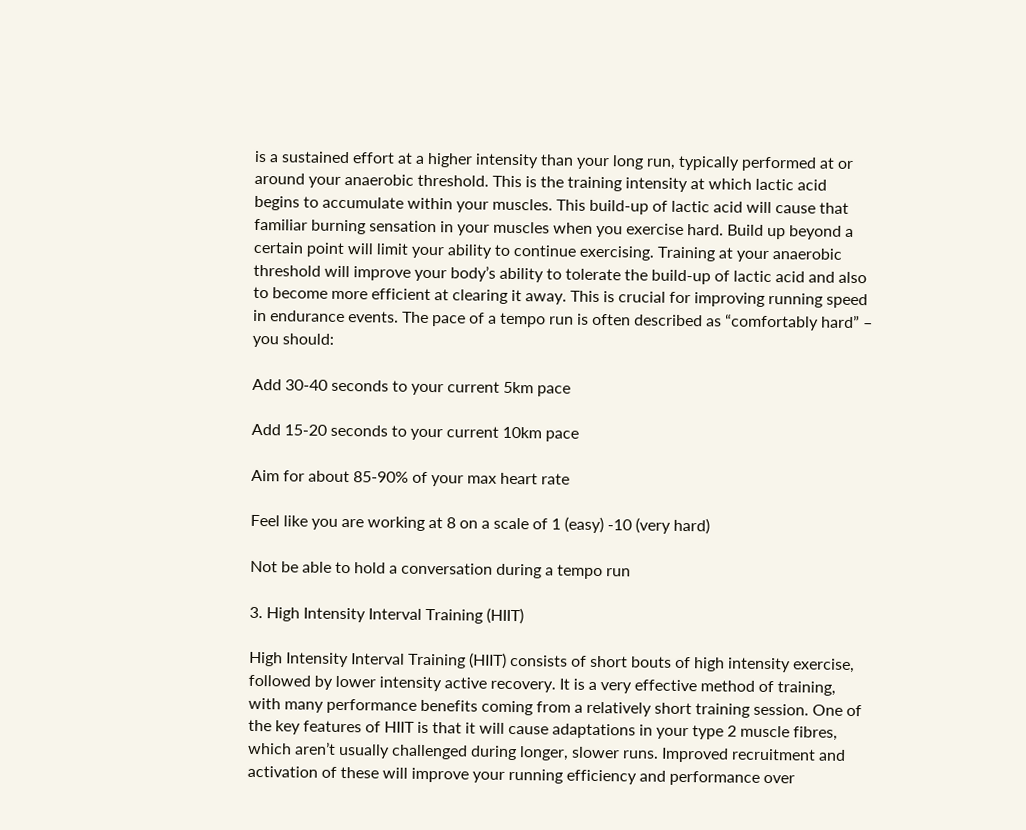is a sustained effort at a higher intensity than your long run, typically performed at or around your anaerobic threshold. This is the training intensity at which lactic acid begins to accumulate within your muscles. This build-up of lactic acid will cause that familiar burning sensation in your muscles when you exercise hard. Build up beyond a certain point will limit your ability to continue exercising. Training at your anaerobic threshold will improve your body’s ability to tolerate the build-up of lactic acid and also to become more efficient at clearing it away. This is crucial for improving running speed in endurance events. The pace of a tempo run is often described as “comfortably hard” – you should:

Add 30-40 seconds to your current 5km pace

Add 15-20 seconds to your current 10km pace

Aim for about 85-90% of your max heart rate

Feel like you are working at 8 on a scale of 1 (easy) -10 (very hard)

Not be able to hold a conversation during a tempo run

3. High Intensity Interval Training (HIIT)

High Intensity Interval Training (HIIT) consists of short bouts of high intensity exercise, followed by lower intensity active recovery. It is a very effective method of training, with many performance benefits coming from a relatively short training session. One of the key features of HIIT is that it will cause adaptations in your type 2 muscle fibres, which aren’t usually challenged during longer, slower runs. Improved recruitment and activation of these will improve your running efficiency and performance over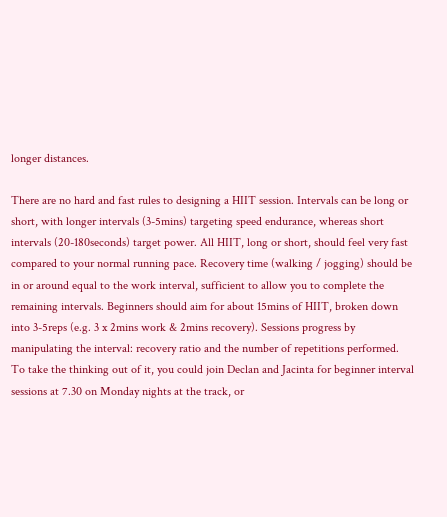longer distances.

There are no hard and fast rules to designing a HIIT session. Intervals can be long or short, with longer intervals (3-5mins) targeting speed endurance, whereas short intervals (20-180seconds) target power. All HIIT, long or short, should feel very fast compared to your normal running pace. Recovery time (walking / jogging) should be in or around equal to the work interval, sufficient to allow you to complete the remaining intervals. Beginners should aim for about 15mins of HIIT, broken down into 3-5reps (e.g. 3 x 2mins work & 2mins recovery). Sessions progress by manipulating the interval: recovery ratio and the number of repetitions performed. To take the thinking out of it, you could join Declan and Jacinta for beginner interval sessions at 7.30 on Monday nights at the track, or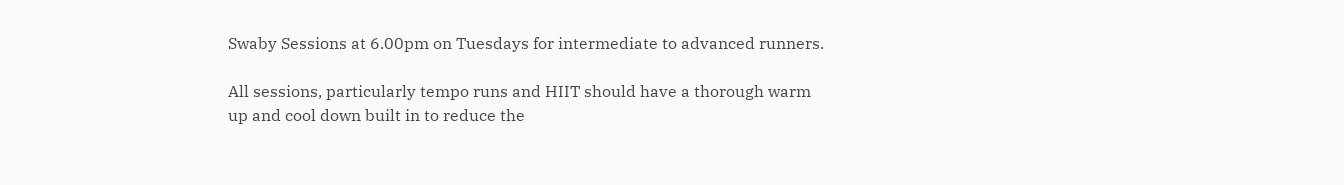Swaby Sessions at 6.00pm on Tuesdays for intermediate to advanced runners.

All sessions, particularly tempo runs and HIIT should have a thorough warm up and cool down built in to reduce the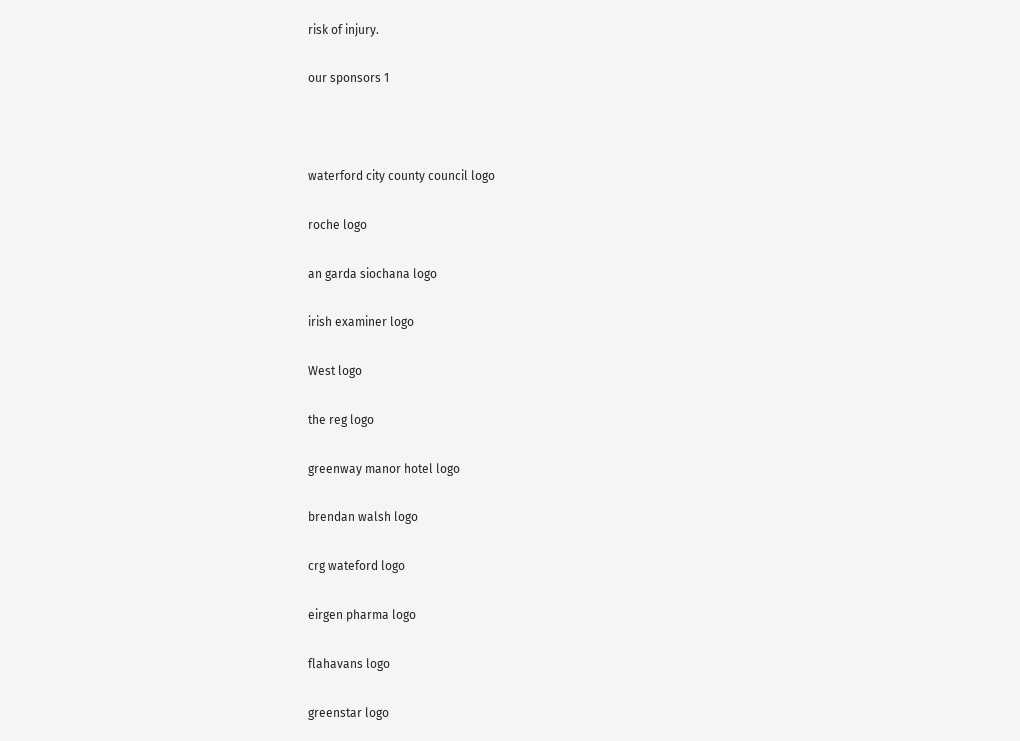risk of injury.

our sponsors 1



waterford city county council logo

roche logo

an garda siochana logo

irish examiner logo

West logo

the reg logo

greenway manor hotel logo

brendan walsh logo

crg wateford logo

eirgen pharma logo

flahavans logo

greenstar logo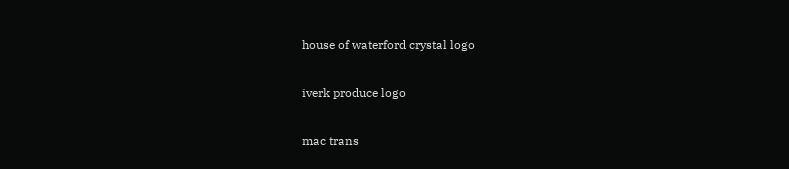house of waterford crystal logo

iverk produce logo

mac trans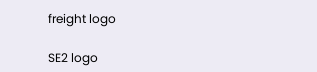freight logo

SE2 logo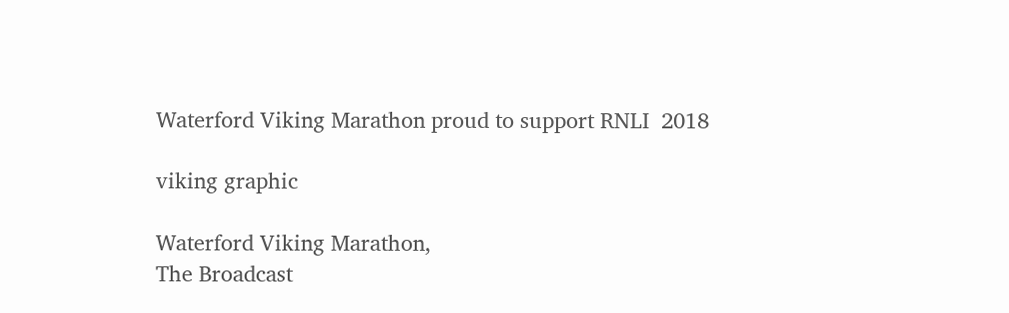Waterford Viking Marathon proud to support RNLI  2018

viking graphic

Waterford Viking Marathon,
The Broadcast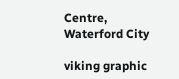Centre,
Waterford City

viking graphic